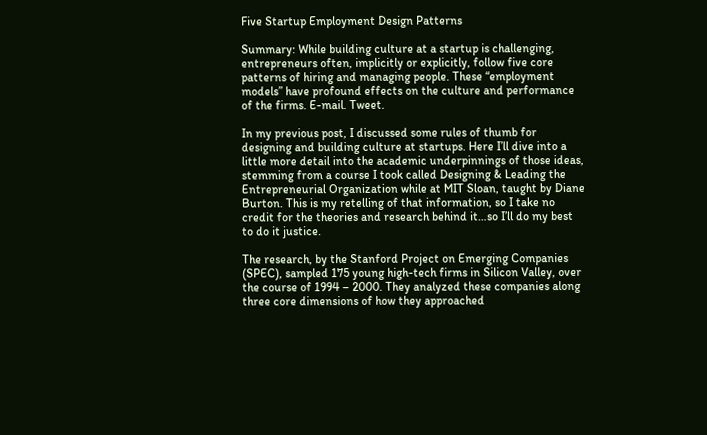Five Startup Employment Design Patterns

Summary: While building culture at a startup is challenging, entrepreneurs often, implicitly or explicitly, follow five core patterns of hiring and managing people. These “employment models” have profound effects on the culture and performance of the firms. E-mail. Tweet.

In my previous post, I discussed some rules of thumb for designing and building culture at startups. Here I’ll dive into a little more detail into the academic underpinnings of those ideas, stemming from a course I took called Designing & Leading the Entrepreneurial Organization while at MIT Sloan, taught by Diane Burton. This is my retelling of that information, so I take no credit for the theories and research behind it…so I’ll do my best to do it justice.

The research, by the Stanford Project on Emerging Companies (SPEC), sampled 175 young high-tech firms in Silicon Valley, over the course of 1994 – 2000. They analyzed these companies along three core dimensions of how they approached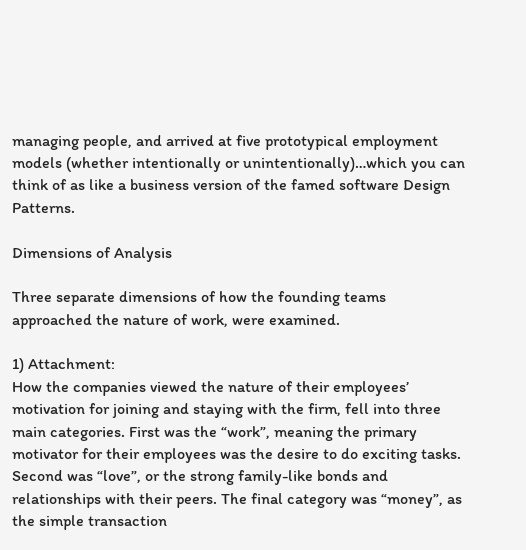managing people, and arrived at five prototypical employment models (whether intentionally or unintentionally)…which you can think of as like a business version of the famed software Design Patterns.

Dimensions of Analysis

Three separate dimensions of how the founding teams approached the nature of work, were examined.

1) Attachment:
How the companies viewed the nature of their employees’ motivation for joining and staying with the firm, fell into three main categories. First was the “work”, meaning the primary motivator for their employees was the desire to do exciting tasks. Second was “love”, or the strong family-like bonds and relationships with their peers. The final category was “money”, as the simple transaction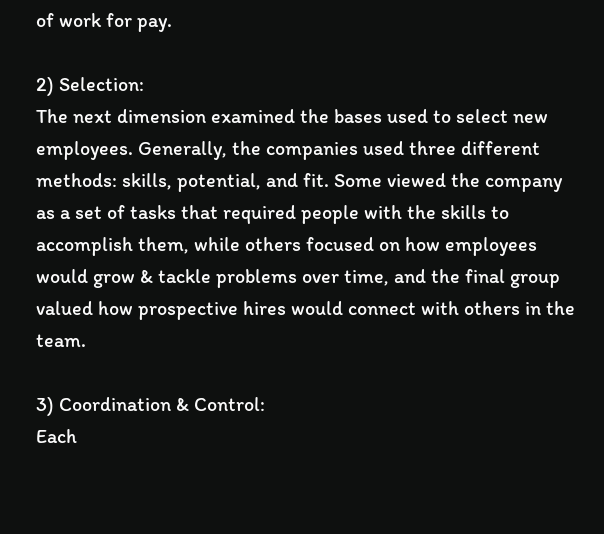of work for pay.

2) Selection:
The next dimension examined the bases used to select new employees. Generally, the companies used three different methods: skills, potential, and fit. Some viewed the company as a set of tasks that required people with the skills to accomplish them, while others focused on how employees would grow & tackle problems over time, and the final group valued how prospective hires would connect with others in the team.

3) Coordination & Control:
Each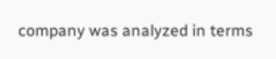company was analyzed in terms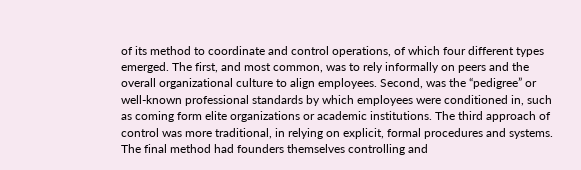of its method to coordinate and control operations, of which four different types emerged. The first, and most common, was to rely informally on peers and the overall organizational culture to align employees. Second, was the “pedigree” or well-known professional standards by which employees were conditioned in, such as coming form elite organizations or academic institutions. The third approach of control was more traditional, in relying on explicit, formal procedures and systems. The final method had founders themselves controlling and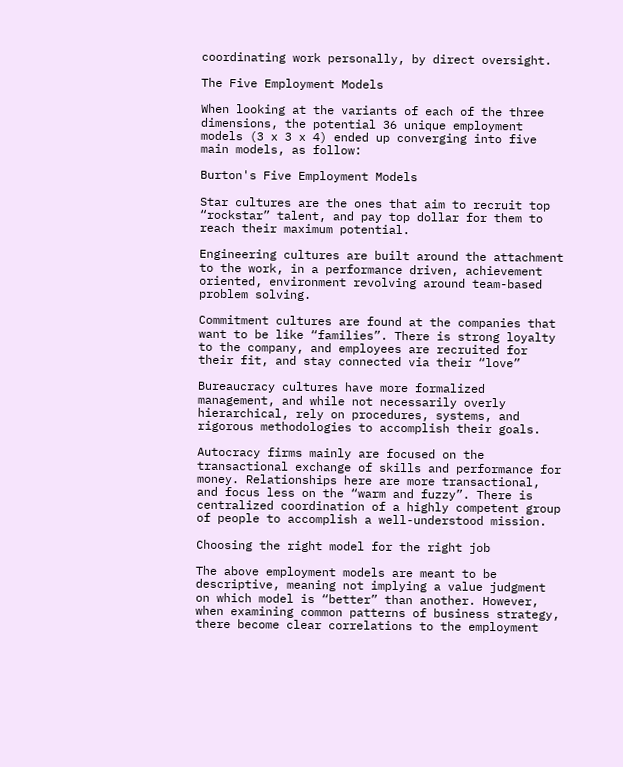coordinating work personally, by direct oversight.

The Five Employment Models

When looking at the variants of each of the three dimensions, the potential 36 unique employment models (3 x 3 x 4) ended up converging into five main models, as follow:

Burton's Five Employment Models

Star cultures are the ones that aim to recruit top “rockstar” talent, and pay top dollar for them to reach their maximum potential.

Engineering cultures are built around the attachment to the work, in a performance driven, achievement oriented, environment revolving around team-based problem solving.

Commitment cultures are found at the companies that want to be like “families”. There is strong loyalty to the company, and employees are recruited for their fit, and stay connected via their “love”

Bureaucracy cultures have more formalized management, and while not necessarily overly hierarchical, rely on procedures, systems, and rigorous methodologies to accomplish their goals.

Autocracy firms mainly are focused on the transactional exchange of skills and performance for money. Relationships here are more transactional, and focus less on the “warm and fuzzy”. There is centralized coordination of a highly competent group of people to accomplish a well-understood mission.

Choosing the right model for the right job

The above employment models are meant to be descriptive, meaning not implying a value judgment on which model is “better” than another. However, when examining common patterns of business strategy, there become clear correlations to the employment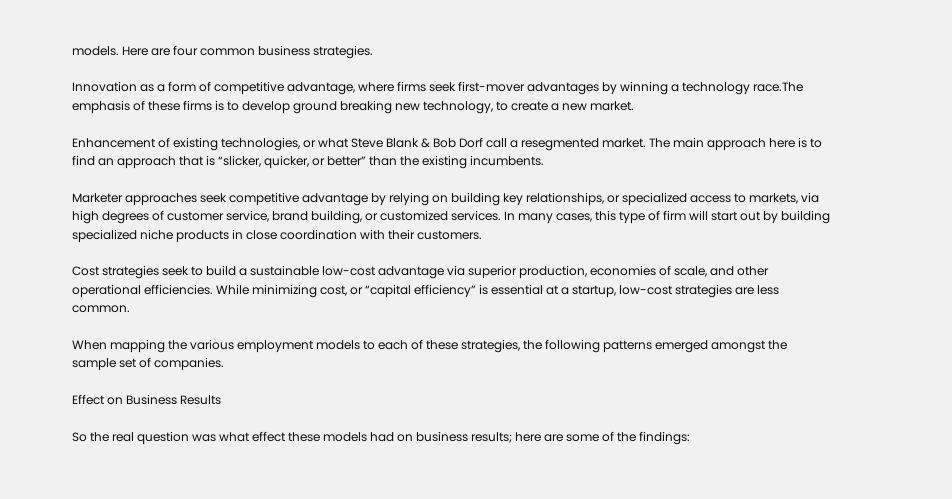models. Here are four common business strategies.

Innovation as a form of competitive advantage, where firms seek first-mover advantages by winning a technology race.The emphasis of these firms is to develop ground breaking new technology, to create a new market.

Enhancement of existing technologies, or what Steve Blank & Bob Dorf call a resegmented market. The main approach here is to find an approach that is “slicker, quicker, or better” than the existing incumbents.

Marketer approaches seek competitive advantage by relying on building key relationships, or specialized access to markets, via high degrees of customer service, brand building, or customized services. In many cases, this type of firm will start out by building specialized niche products in close coordination with their customers.

Cost strategies seek to build a sustainable low-cost advantage via superior production, economies of scale, and other operational efficiencies. While minimizing cost, or “capital efficiency” is essential at a startup, low-cost strategies are less common.

When mapping the various employment models to each of these strategies, the following patterns emerged amongst the sample set of companies.

Effect on Business Results

So the real question was what effect these models had on business results; here are some of the findings: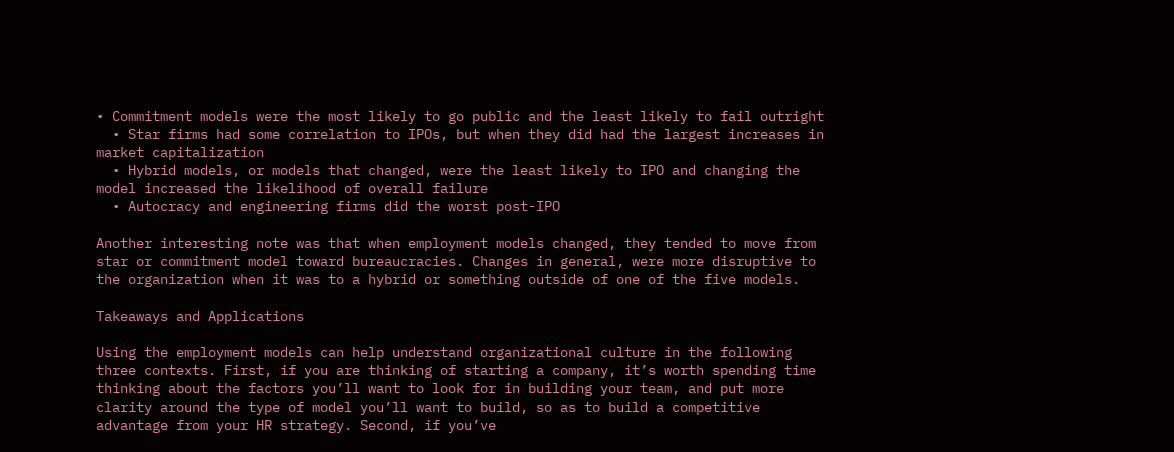• Commitment models were the most likely to go public and the least likely to fail outright
  • Star firms had some correlation to IPOs, but when they did had the largest increases in market capitalization
  • Hybrid models, or models that changed, were the least likely to IPO and changing the model increased the likelihood of overall failure
  • Autocracy and engineering firms did the worst post-IPO

Another interesting note was that when employment models changed, they tended to move from star or commitment model toward bureaucracies. Changes in general, were more disruptive to the organization when it was to a hybrid or something outside of one of the five models.

Takeaways and Applications

Using the employment models can help understand organizational culture in the following three contexts. First, if you are thinking of starting a company, it’s worth spending time thinking about the factors you’ll want to look for in building your team, and put more clarity around the type of model you’ll want to build, so as to build a competitive advantage from your HR strategy. Second, if you’ve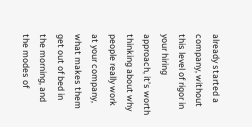already started a company, without this level of rigor in your hiring approach, it’s worth thinking about why people really work at your company, what makes them get out of bed in the morning, and the modes of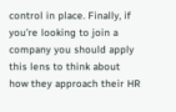control in place. Finally, if you’re looking to join a company you should apply this lens to think about how they approach their HR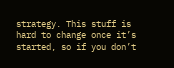strategy. This stuff is hard to change once it’s started, so if you don’t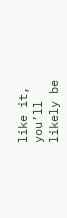like it, you’ll likely be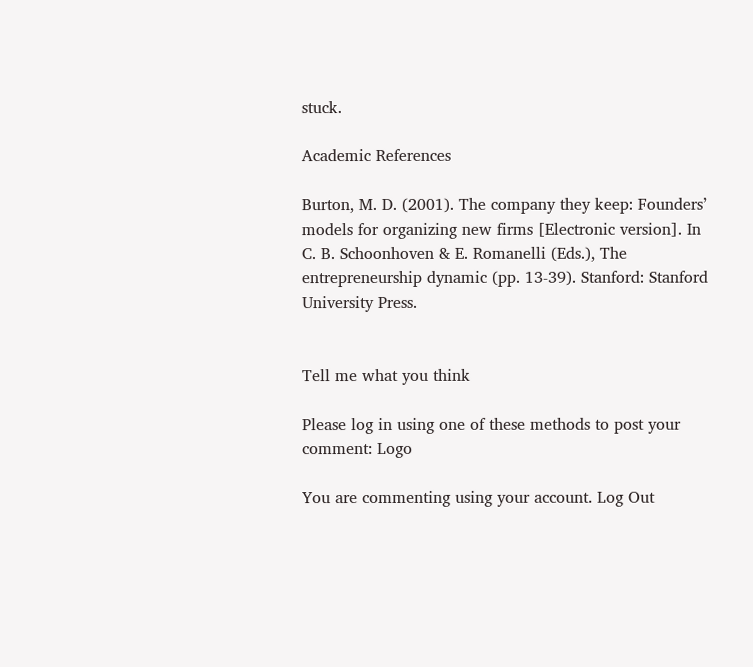stuck.

Academic References

Burton, M. D. (2001). The company they keep: Founders’ models for organizing new firms [Electronic version]. In C. B. Schoonhoven & E. Romanelli (Eds.), The entrepreneurship dynamic (pp. 13-39). Stanford: Stanford University Press.


Tell me what you think

Please log in using one of these methods to post your comment: Logo

You are commenting using your account. Log Out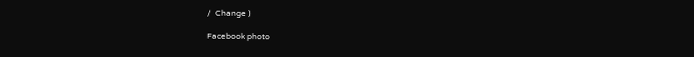/  Change )

Facebook photo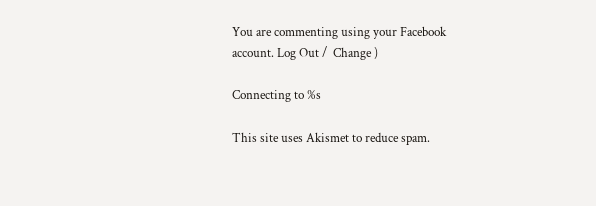You are commenting using your Facebook account. Log Out /  Change )

Connecting to %s

This site uses Akismet to reduce spam.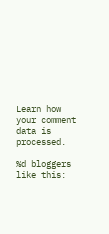Learn how your comment data is processed.

%d bloggers like this: